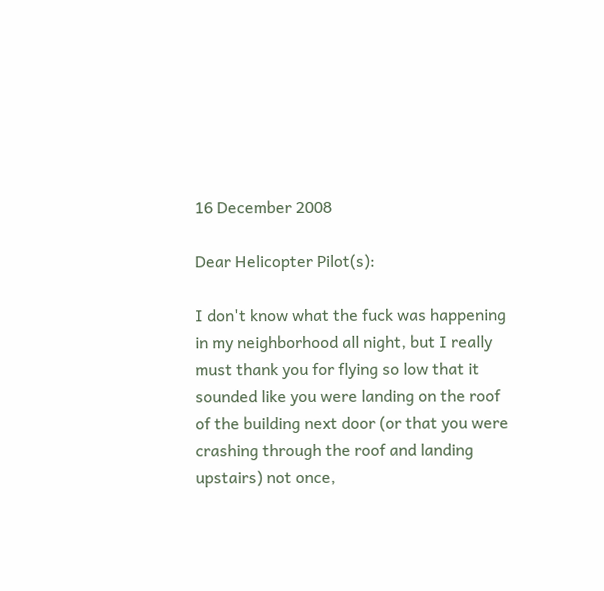16 December 2008

Dear Helicopter Pilot(s):

I don't know what the fuck was happening in my neighborhood all night, but I really must thank you for flying so low that it sounded like you were landing on the roof of the building next door (or that you were crashing through the roof and landing upstairs) not once,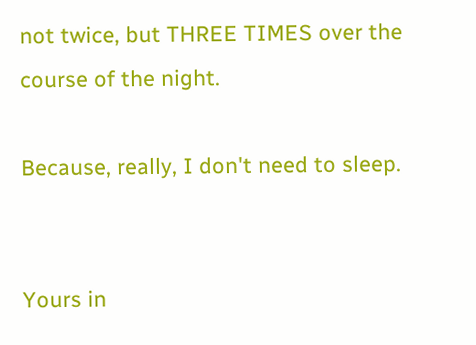not twice, but THREE TIMES over the course of the night.

Because, really, I don't need to sleep.


Yours in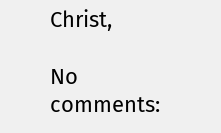Christ,

No comments: